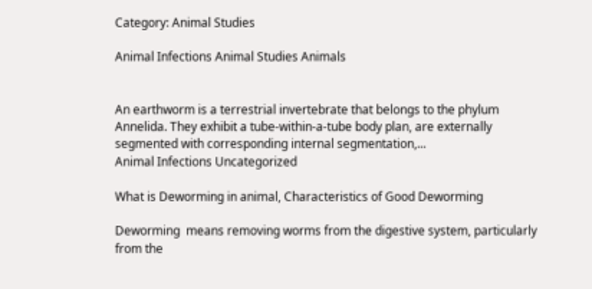Category: Animal Studies

Animal Infections Animal Studies Animals


An earthworm is a terrestrial invertebrate that belongs to the phylum Annelida. They exhibit a tube-within-a-tube body plan, are externally segmented with corresponding internal segmentation,...
Animal Infections Uncategorized

What is Deworming in animal, Characteristics of Good Deworming

Deworming  means removing worms from the digestive system, particularly from the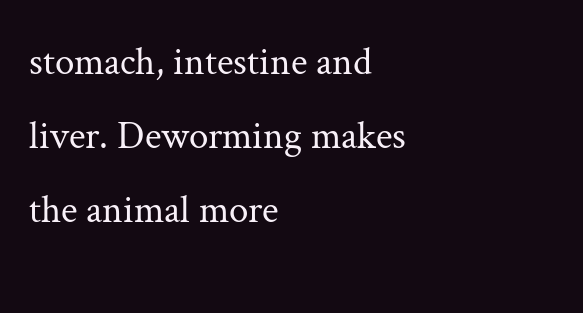stomach, intestine and liver. Deworming makes the animal more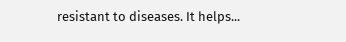resistant to diseases. It helps...